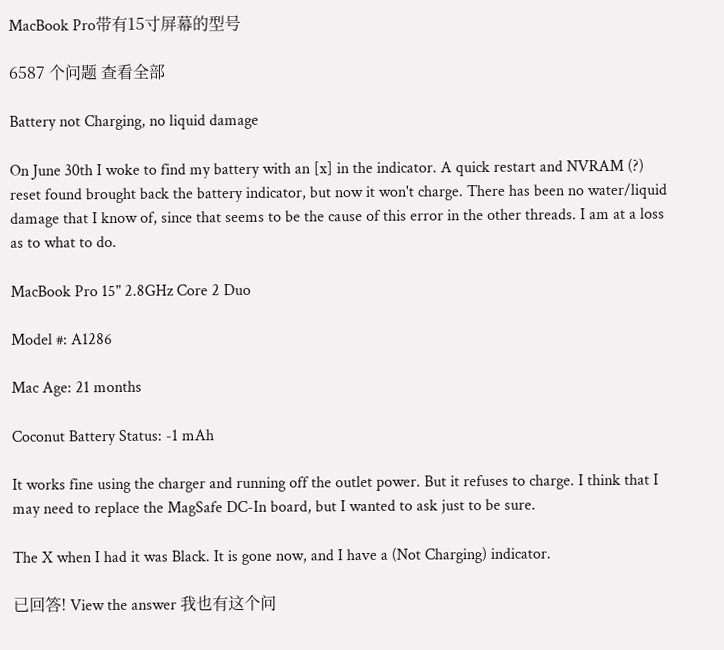MacBook Pro带有15寸屏幕的型号

6587 个问题 查看全部

Battery not Charging, no liquid damage

On June 30th I woke to find my battery with an [x] in the indicator. A quick restart and NVRAM (?) reset found brought back the battery indicator, but now it won't charge. There has been no water/liquid damage that I know of, since that seems to be the cause of this error in the other threads. I am at a loss as to what to do.

MacBook Pro 15" 2.8GHz Core 2 Duo

Model #: A1286

Mac Age: 21 months

Coconut Battery Status: -1 mAh

It works fine using the charger and running off the outlet power. But it refuses to charge. I think that I may need to replace the MagSafe DC-In board, but I wanted to ask just to be sure.

The X when I had it was Black. It is gone now, and I have a (Not Charging) indicator.

已回答! View the answer 我也有这个问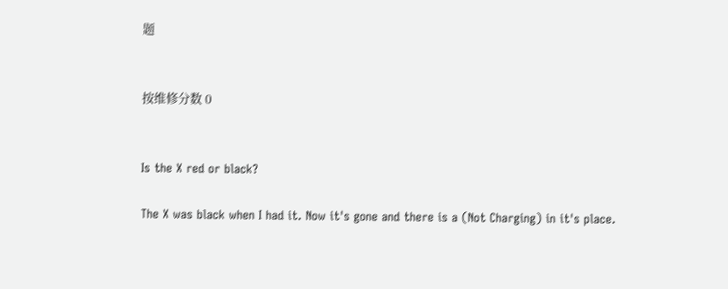题


按维修分数 0


Is the X red or black?

The X was black when I had it. Now it's gone and there is a (Not Charging) in it's place.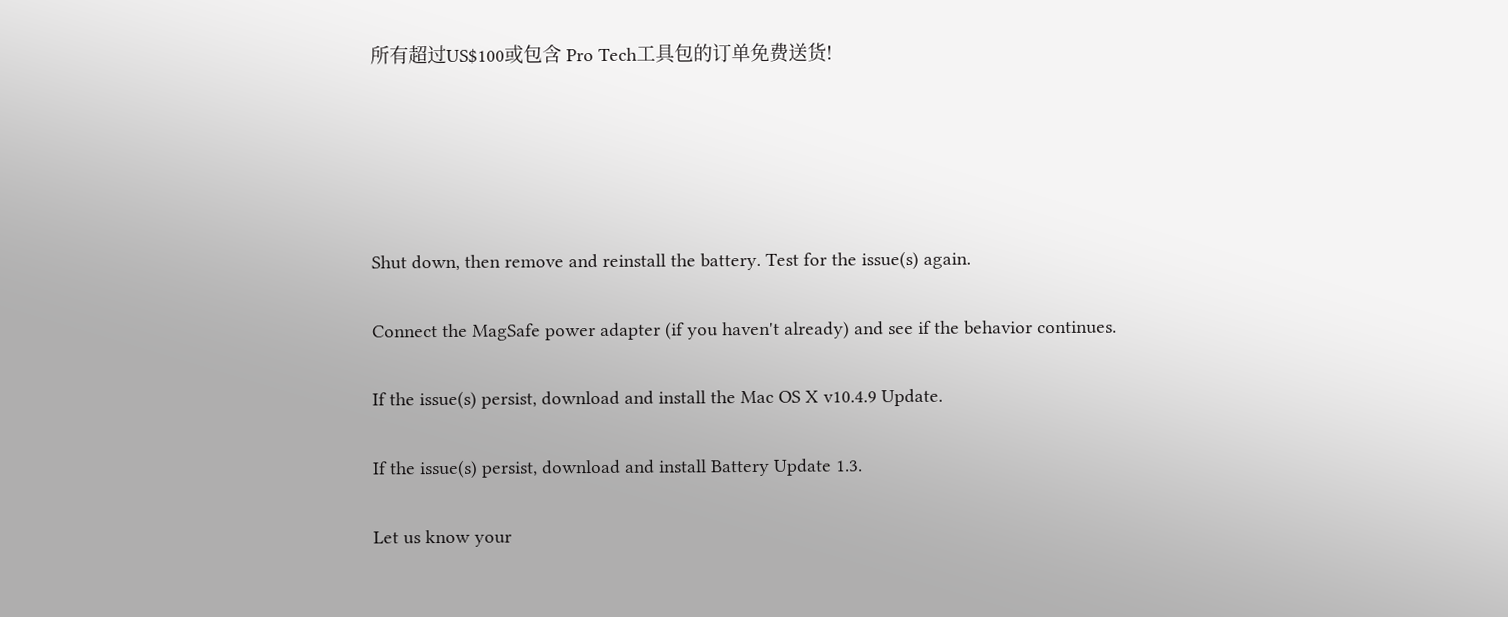所有超过US$100或包含 Pro Tech工具包的订单免费送货!





Shut down, then remove and reinstall the battery. Test for the issue(s) again.

Connect the MagSafe power adapter (if you haven't already) and see if the behavior continues.

If the issue(s) persist, download and install the Mac OS X v10.4.9 Update.

If the issue(s) persist, download and install Battery Update 1.3.

Let us know your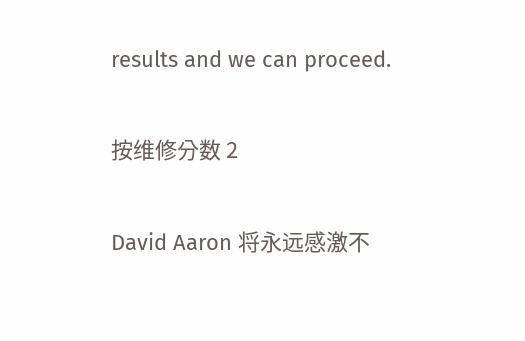results and we can proceed.


按维修分数 2


David Aaron 将永远感激不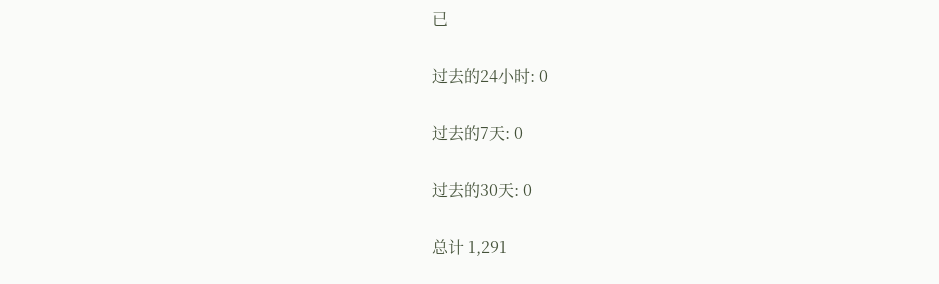已

过去的24小时: 0

过去的7天: 0

过去的30天: 0

总计 1,291